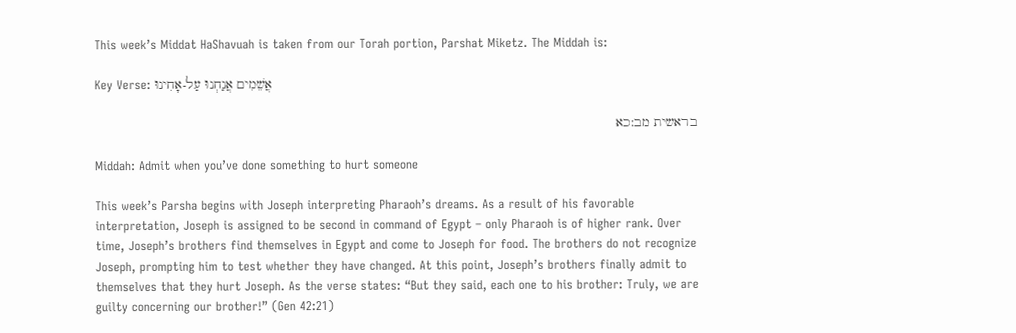This week’s Middat HaShavuah is taken from our Torah portion, Parshat Miketz. The Middah is:

Key Verse: אֲשֵׁמִים אֲנַחְנוּ עַל-אָחִינוּ

בראשית מב:כא

Middah: Admit when you’ve done something to hurt someone

This week’s Parsha begins with Joseph interpreting Pharaoh’s dreams. As a result of his favorable interpretation, Joseph is assigned to be second in command of Egypt – only Pharaoh is of higher rank. Over time, Joseph’s brothers find themselves in Egypt and come to Joseph for food. The brothers do not recognize Joseph, prompting him to test whether they have changed. At this point, Joseph’s brothers finally admit to themselves that they hurt Joseph. As the verse states: “But they said, each one to his brother: Truly, we are guilty concerning our brother!” (Gen 42:21)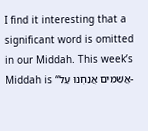I find it interesting that a significant word is omitted in our Middah. This week’s Middah is “אֲשֵׁמִים אֲנַחְנוּ עַל-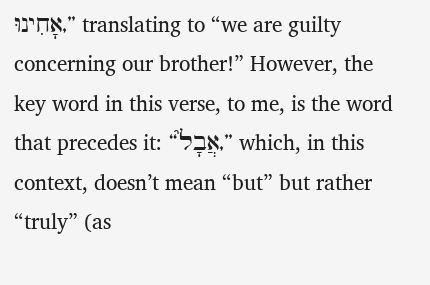אָחִינוּ,” translating to “we are guilty concerning our brother!” However, the key word in this verse, to me, is the word that precedes it: “אֲבָל֮,” which, in this context, doesn’t mean “but” but rather “truly” (as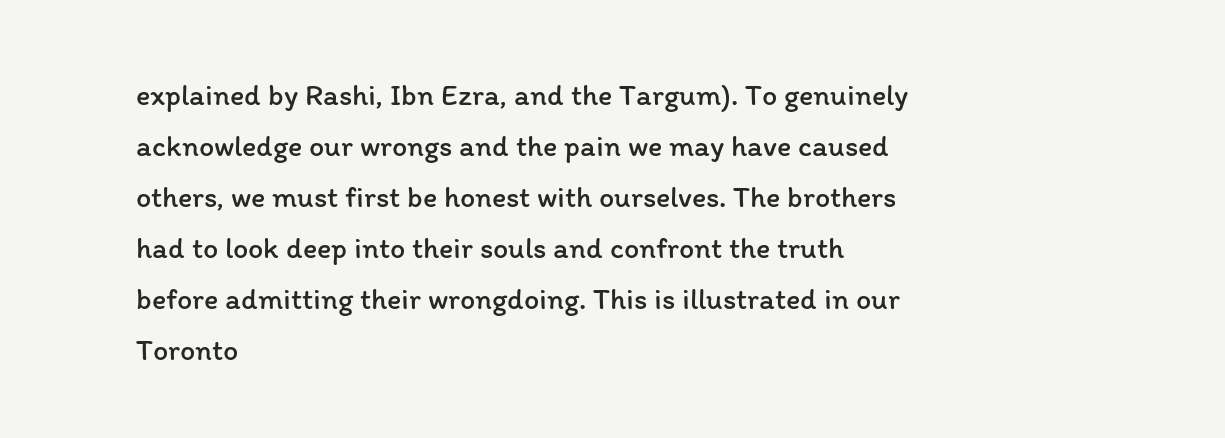explained by Rashi, Ibn Ezra, and the Targum). To genuinely acknowledge our wrongs and the pain we may have caused others, we must first be honest with ourselves. The brothers had to look deep into their souls and confront the truth before admitting their wrongdoing. This is illustrated in our Toronto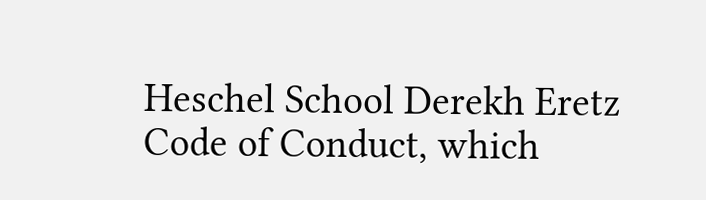Heschel School Derekh Eretz Code of Conduct, which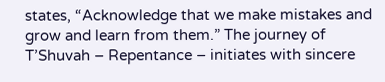states, “Acknowledge that we make mistakes and grow and learn from them.” The journey of T’Shuvah – Repentance – initiates with sincere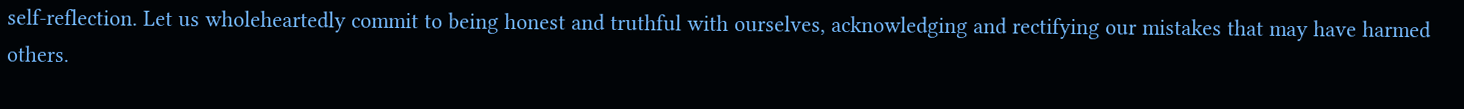self-reflection. Let us wholeheartedly commit to being honest and truthful with ourselves, acknowledging and rectifying our mistakes that may have harmed others.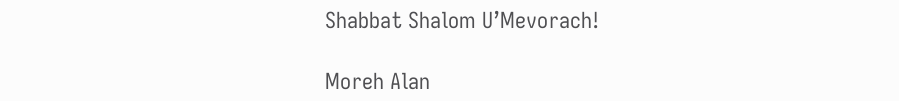Shabbat Shalom U’Mevorach!

Moreh Alan